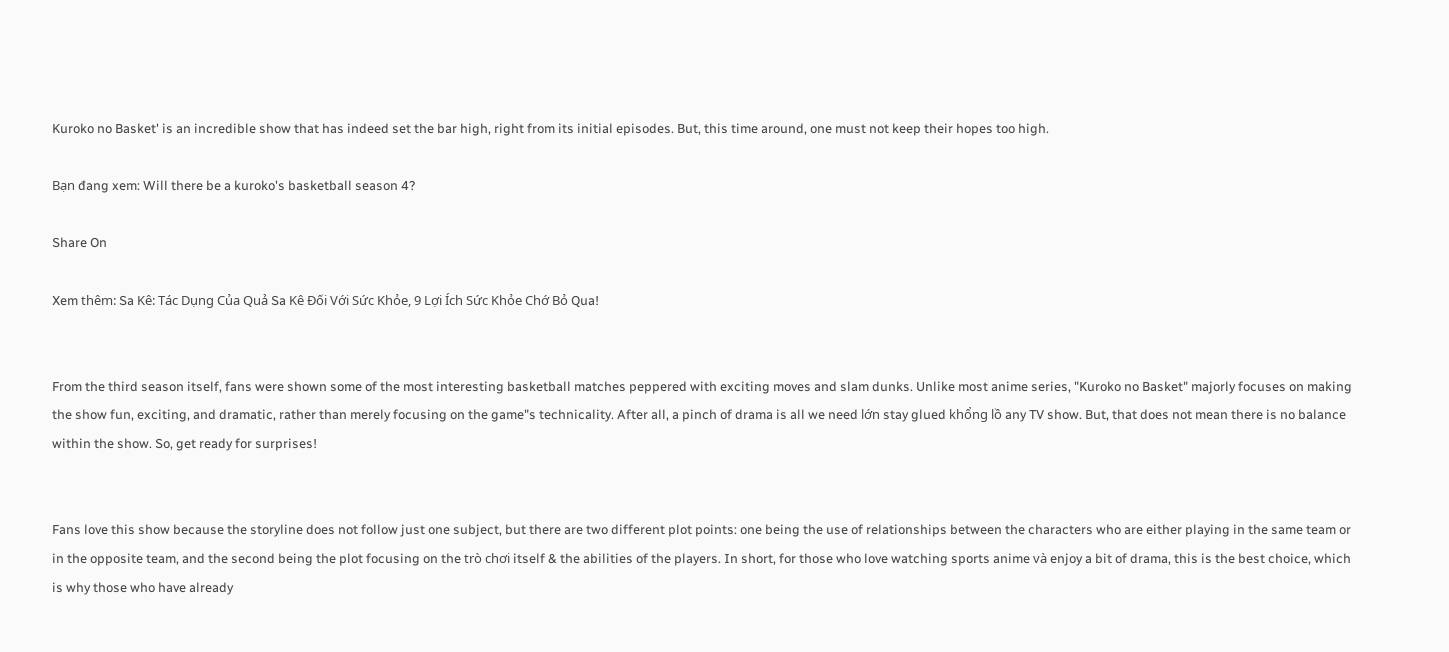Kuroko no Basket' is an incredible show that has indeed set the bar high, right from its initial episodes. But, this time around, one must not keep their hopes too high.

Bạn đang xem: Will there be a kuroko's basketball season 4?

Share On

Xem thêm: Sa Kê: Tác Dụng Của Quả Sa Kê Đối Với Sức Khỏe, 9 Lợi Ích Sức Khỏe Chớ Bỏ Qua!


From the third season itself, fans were shown some of the most interesting basketball matches peppered with exciting moves and slam dunks. Unlike most anime series, "Kuroko no Basket" majorly focuses on making the show fun, exciting, and dramatic, rather than merely focusing on the game"s technicality. After all, a pinch of drama is all we need lớn stay glued khổng lồ any TV show. But, that does not mean there is no balance within the show. So, get ready for surprises!


Fans love this show because the storyline does not follow just one subject, but there are two different plot points: one being the use of relationships between the characters who are either playing in the same team or in the opposite team, and the second being the plot focusing on the trò chơi itself & the abilities of the players. In short, for those who love watching sports anime và enjoy a bit of drama, this is the best choice, which is why those who have already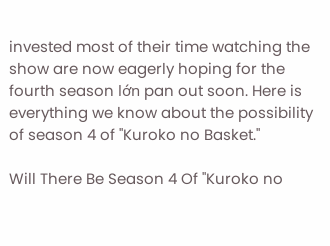invested most of their time watching the show are now eagerly hoping for the fourth season lớn pan out soon. Here is everything we know about the possibility of season 4 of "Kuroko no Basket."

Will There Be Season 4 Of "Kuroko no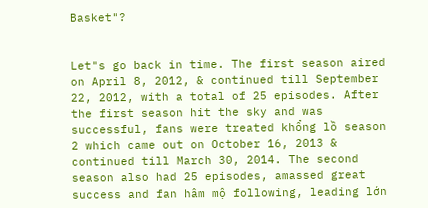Basket"?


Let"s go back in time. The first season aired on April 8, 2012, & continued till September 22, 2012, with a total of 25 episodes. After the first season hit the sky and was successful, fans were treated khổng lồ season 2 which came out on October 16, 2013 & continued till March 30, 2014. The second season also had 25 episodes, amassed great success and fan hâm mộ following, leading lớn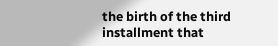the birth of the third installment that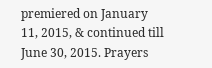premiered on January 11, 2015, & continued till June 30, 2015. Prayers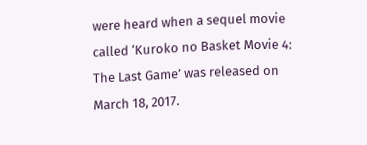were heard when a sequel movie called ‘Kuroko no Basket Movie 4: The Last Game’ was released on March 18, 2017.